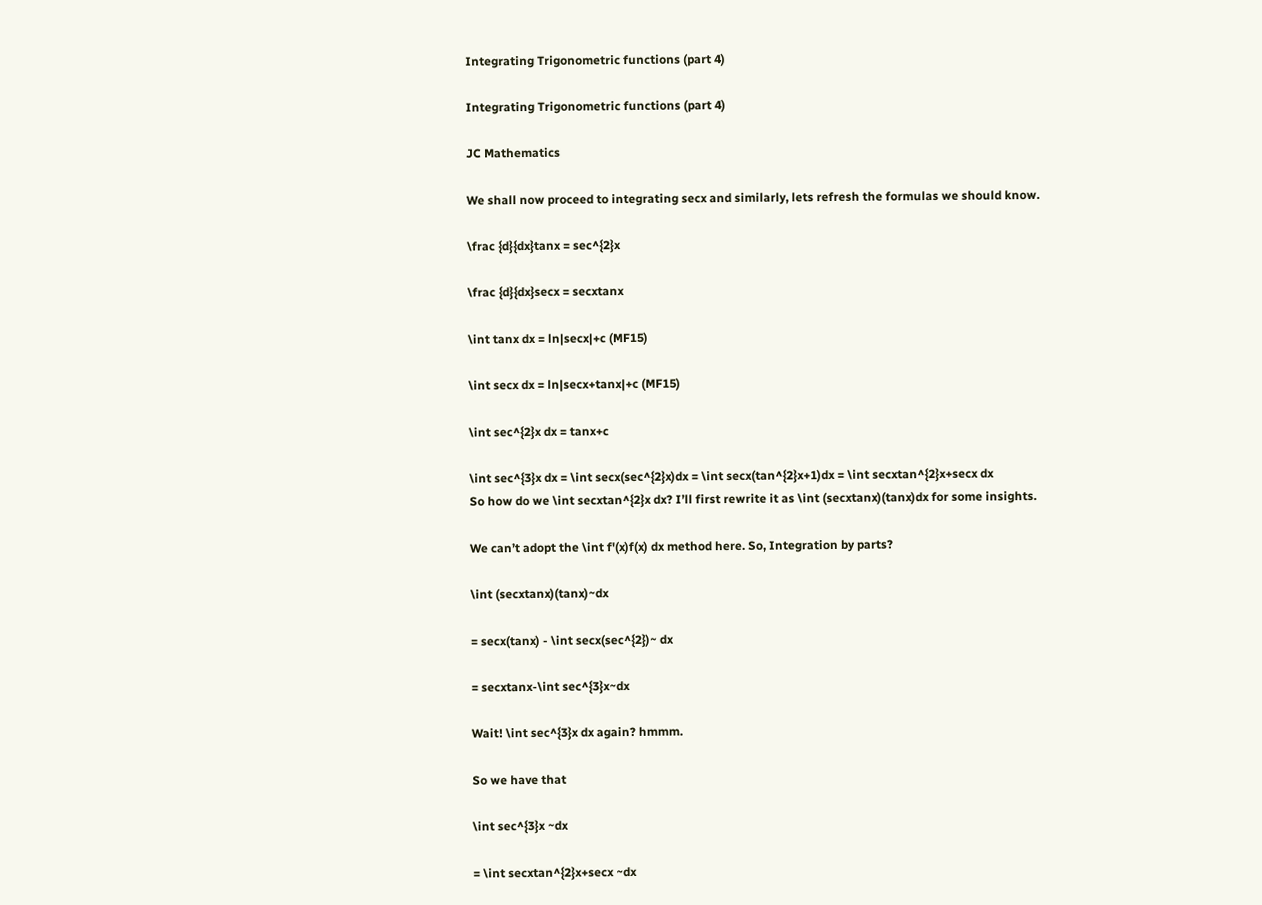Integrating Trigonometric functions (part 4)

Integrating Trigonometric functions (part 4)

JC Mathematics

We shall now proceed to integrating secx and similarly, lets refresh the formulas we should know.

\frac {d}{dx}tanx = sec^{2}x

\frac {d}{dx}secx = secxtanx

\int tanx dx = ln|secx|+c (MF15)

\int secx dx = ln|secx+tanx|+c (MF15)

\int sec^{2}x dx = tanx+c

\int sec^{3}x dx = \int secx(sec^{2}x)dx = \int secx(tan^{2}x+1)dx = \int secxtan^{2}x+secx dx
So how do we \int secxtan^{2}x dx? I’ll first rewrite it as \int (secxtanx)(tanx)dx for some insights.

We can’t adopt the \int f'(x)f(x) dx method here. So, Integration by parts?

\int (secxtanx)(tanx)~dx

= secx(tanx) - \int secx(sec^{2})~ dx

= secxtanx-\int sec^{3}x~dx

Wait! \int sec^{3}x dx again? hmmm.

So we have that

\int sec^{3}x ~dx

= \int secxtan^{2}x+secx ~dx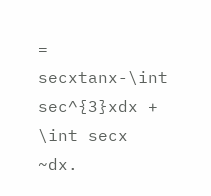= secxtanx-\int sec^{3}xdx + \int secx ~dx.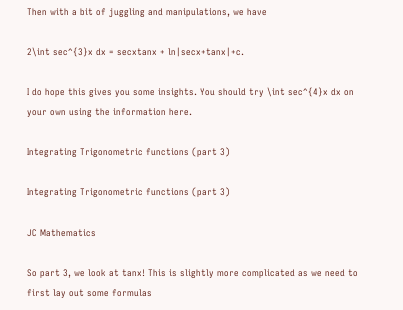Then with a bit of juggling and manipulations, we have

2\int sec^{3}x dx = secxtanx + ln|secx+tanx|+c.

I do hope this gives you some insights. You should try \int sec^{4}x dx on your own using the information here.

Integrating Trigonometric functions (part 3)

Integrating Trigonometric functions (part 3)

JC Mathematics

So part 3, we look at tanx! This is slightly more complicated as we need to first lay out some formulas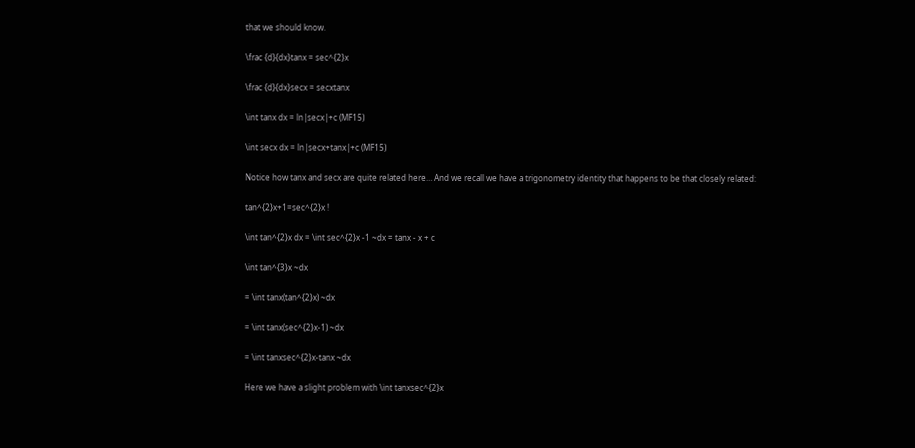that we should know.

\frac {d}{dx}tanx = sec^{2}x

\frac {d}{dx}secx = secxtanx

\int tanx dx = ln|secx|+c (MF15)

\int secx dx = ln|secx+tanx|+c (MF15)

Notice how tanx and secx are quite related here… And we recall we have a trigonometry identity that happens to be that closely related:

tan^{2}x+1=sec^{2}x !

\int tan^{2}x dx = \int sec^{2}x -1 ~dx = tanx - x + c

\int tan^{3}x ~dx

= \int tanx(tan^{2}x) ~dx

= \int tanx(sec^{2}x-1) ~dx

= \int tanxsec^{2}x-tanx ~dx

Here we have a slight problem with \int tanxsec^{2}x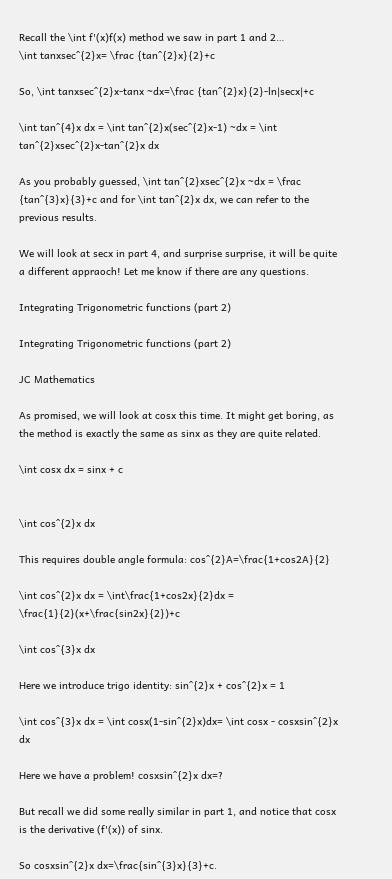Recall the \int f'(x)f(x) method we saw in part 1 and 2…
\int tanxsec^{2}x= \frac {tan^{2}x}{2}+c

So, \int tanxsec^{2}x-tanx ~dx=\frac {tan^{2}x}{2}-ln|secx|+c

\int tan^{4}x dx = \int tan^{2}x(sec^{2}x-1) ~dx = \int tan^{2}xsec^{2}x-tan^{2}x dx

As you probably guessed, \int tan^{2}xsec^{2}x ~dx = \frac {tan^{3}x}{3}+c and for \int tan^{2}x dx, we can refer to the previous results.

We will look at secx in part 4, and surprise surprise, it will be quite a different appraoch! Let me know if there are any questions.

Integrating Trigonometric functions (part 2)

Integrating Trigonometric functions (part 2)

JC Mathematics

As promised, we will look at cosx this time. It might get boring, as the method is exactly the same as sinx as they are quite related.

\int cosx dx = sinx + c


\int cos^{2}x dx

This requires double angle formula: cos^{2}A=\frac{1+cos2A}{2}

\int cos^{2}x dx = \int\frac{1+cos2x}{2}dx = \frac{1}{2}(x+\frac{sin2x}{2})+c

\int cos^{3}x dx

Here we introduce trigo identity: sin^{2}x + cos^{2}x = 1

\int cos^{3}x dx = \int cosx(1-sin^{2}x)dx= \int cosx - cosxsin^{2}x dx

Here we have a problem! cosxsin^{2}x dx=?

But recall we did some really similar in part 1, and notice that cosx is the derivative (f'(x)) of sinx.

So cosxsin^{2}x dx=\frac{sin^{3}x}{3}+c.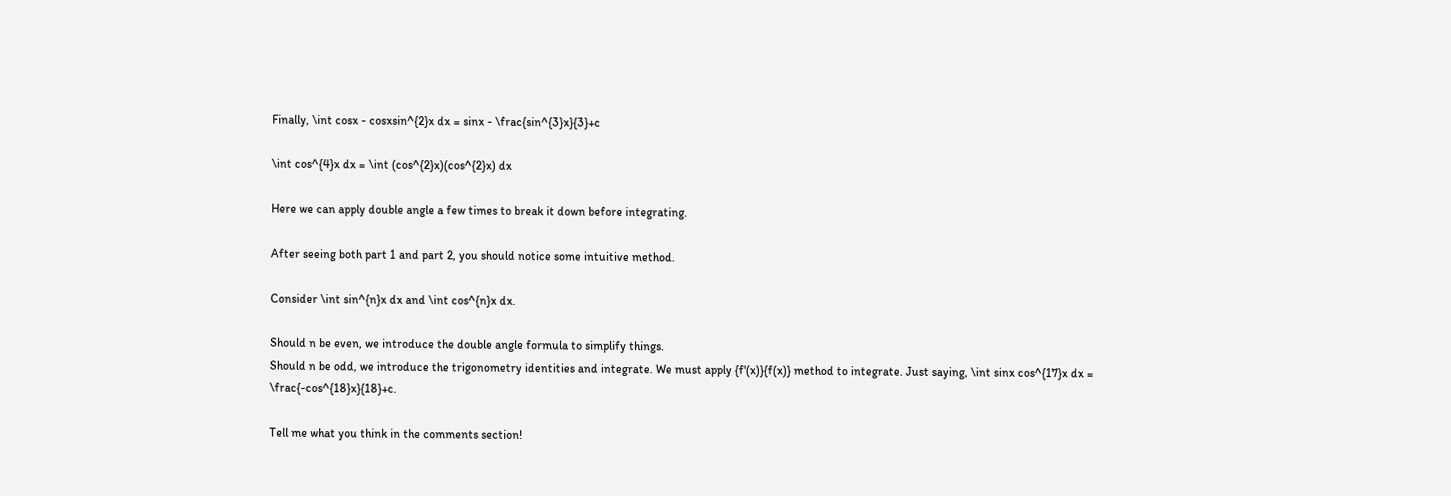Finally, \int cosx - cosxsin^{2}x dx = sinx - \frac{sin^{3}x}{3}+c

\int cos^{4}x dx = \int (cos^{2}x)(cos^{2}x) dx

Here we can apply double angle a few times to break it down before integrating.

After seeing both part 1 and part 2, you should notice some intuitive method.

Consider \int sin^{n}x dx and \int cos^{n}x dx.

Should n be even, we introduce the double angle formula to simplify things.
Should n be odd, we introduce the trigonometry identities and integrate. We must apply {f'(x)}{f(x)} method to integrate. Just saying, \int sinx cos^{17}x dx = \frac{-cos^{18}x}{18}+c.

Tell me what you think in the comments section!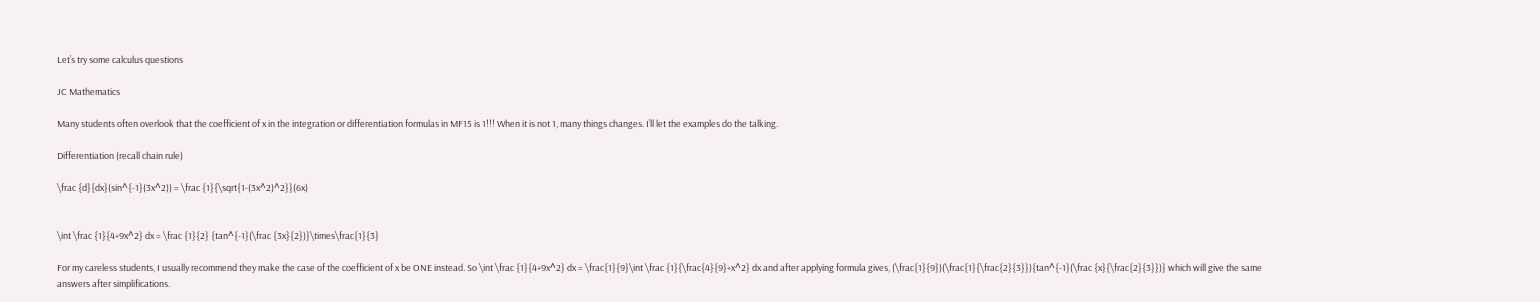Let’s try some calculus questions

JC Mathematics

Many students often overlook that the coefficient of x in the integration or differentiation formulas in MF15 is 1!!! When it is not 1, many things changes. I’ll let the examples do the talking.

Differentiation (recall chain rule)

\frac {d}{dx}(sin^{-1}(3x^2)) = \frac {1}{\sqrt{1-(3x^2)^2}}(6x)


\int \frac {1}{4+9x^2} dx = \frac {1}{2} {tan^{-1}(\frac {3x}{2})}\times\frac{1}{3}

For my careless students, I usually recommend they make the case of the coefficient of x be ONE instead. So \int \frac {1}{4+9x^2} dx = \frac{1}{9}\int \frac {1}{\frac{4}{9}+x^2} dx and after applying formula gives, (\frac{1}{9})(\frac{1}{\frac{2}{3}}){tan^{-1}(\frac {x}{\frac{2}{3}})} which will give the same answers after simplifications.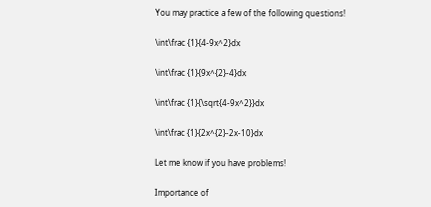You may practice a few of the following questions!

\int\frac {1}{4-9x^2}dx

\int\frac {1}{9x^{2}-4}dx

\int\frac {1}{\sqrt{4-9x^2}}dx

\int\frac {1}{2x^{2}-2x-10}dx

Let me know if you have problems!

Importance of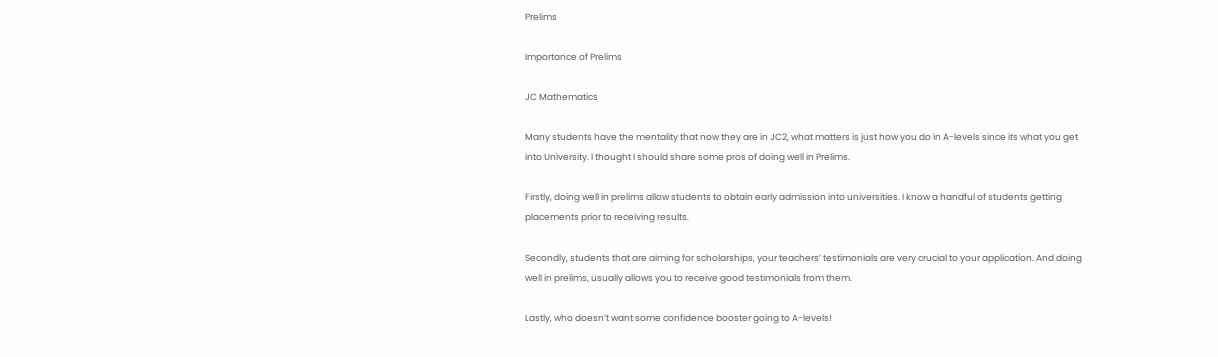Prelims

Importance of Prelims

JC Mathematics

Many students have the mentality that now they are in JC2, what matters is just how you do in A-levels since its what you get into University. I thought I should share some pros of doing well in Prelims.

Firstly, doing well in prelims allow students to obtain early admission into universities. I know a handful of students getting placements prior to receiving results.

Secondly, students that are aiming for scholarships, your teachers’ testimonials are very crucial to your application. And doing well in prelims, usually allows you to receive good testimonials from them.

Lastly, who doesn’t want some confidence booster going to A-levels!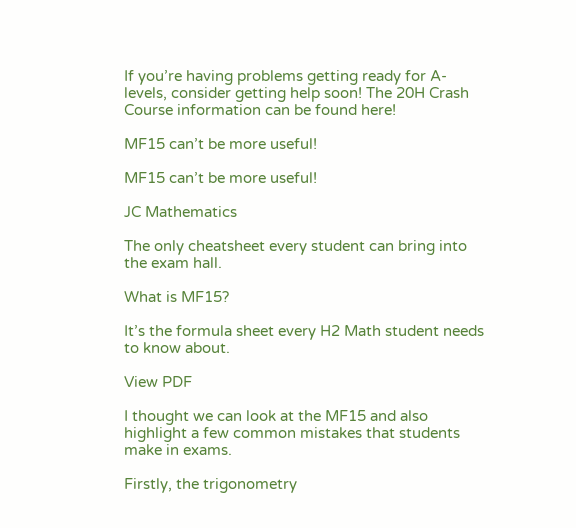If you’re having problems getting ready for A-levels, consider getting help soon! The 20H Crash Course information can be found here!

MF15 can’t be more useful!

MF15 can’t be more useful!

JC Mathematics

The only cheatsheet every student can bring into the exam hall.

What is MF15?

It’s the formula sheet every H2 Math student needs to know about.

View PDF

I thought we can look at the MF15 and also highlight a few common mistakes that students make in exams.

Firstly, the trigonometry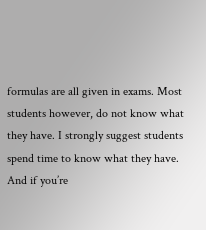formulas are all given in exams. Most students however, do not know what they have. I strongly suggest students spend time to know what they have. And if you’re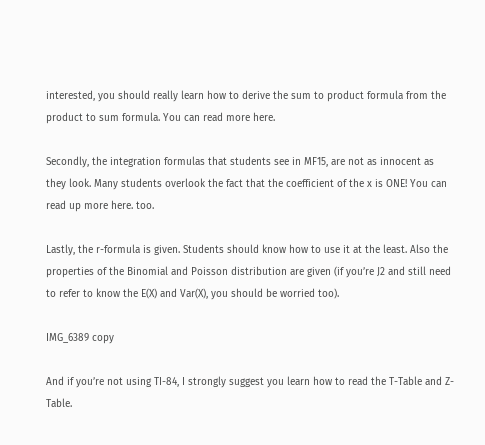interested, you should really learn how to derive the sum to product formula from the product to sum formula. You can read more here.

Secondly, the integration formulas that students see in MF15, are not as innocent as they look. Many students overlook the fact that the coefficient of the x is ONE! You can read up more here. too.

Lastly, the r-formula is given. Students should know how to use it at the least. Also the properties of the Binomial and Poisson distribution are given (if you’re J2 and still need to refer to know the E(X) and Var(X), you should be worried too).

IMG_6389 copy

And if you’re not using TI-84, I strongly suggest you learn how to read the T-Table and Z-Table.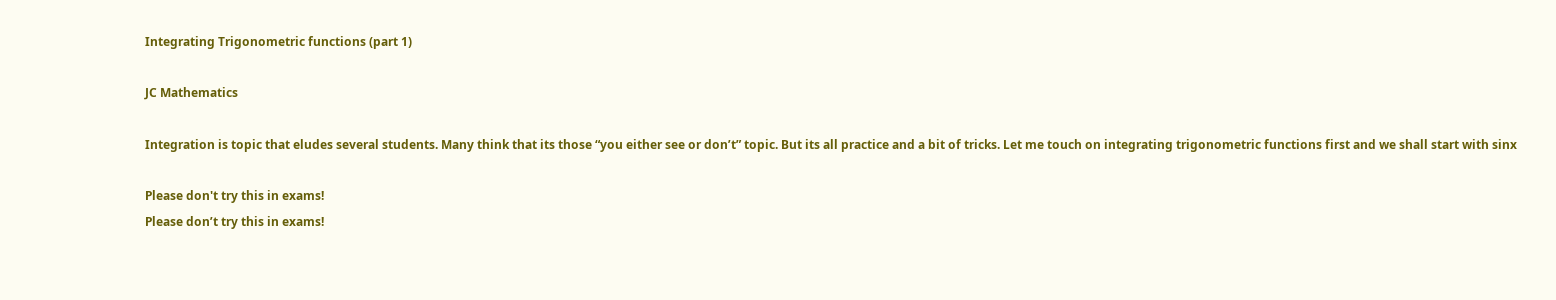Integrating Trigonometric functions (part 1)

JC Mathematics

Integration is topic that eludes several students. Many think that its those “you either see or don’t” topic. But its all practice and a bit of tricks. Let me touch on integrating trigonometric functions first and we shall start with sinx

Please don't try this in exams!
Please don’t try this in exams!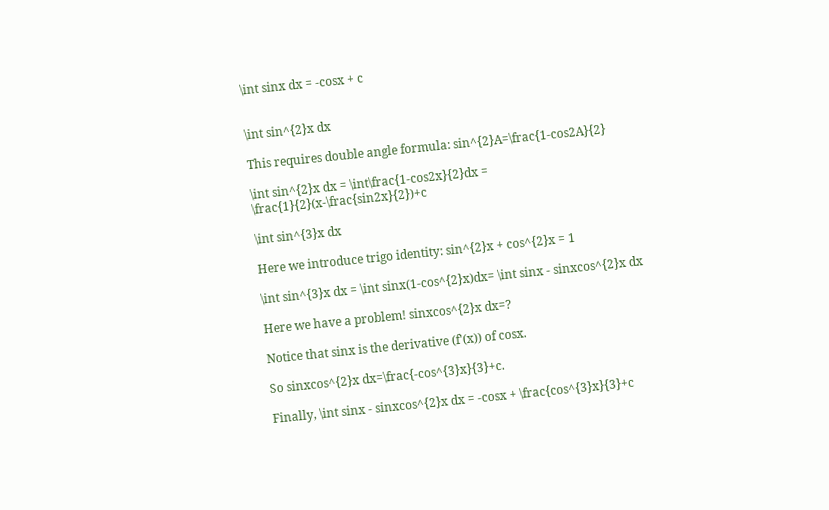\int sinx dx = -cosx + c


\int sin^{2}x dx

This requires double angle formula: sin^{2}A=\frac{1-cos2A}{2}

\int sin^{2}x dx = \int\frac{1-cos2x}{2}dx = \frac{1}{2}(x-\frac{sin2x}{2})+c

\int sin^{3}x dx

Here we introduce trigo identity: sin^{2}x + cos^{2}x = 1

\int sin^{3}x dx = \int sinx(1-cos^{2}x)dx= \int sinx - sinxcos^{2}x dx

Here we have a problem! sinxcos^{2}x dx=?

Notice that sinx is the derivative (f'(x)) of cosx.

So sinxcos^{2}x dx=\frac{-cos^{3}x}{3}+c.

Finally, \int sinx - sinxcos^{2}x dx = -cosx + \frac{cos^{3}x}{3}+c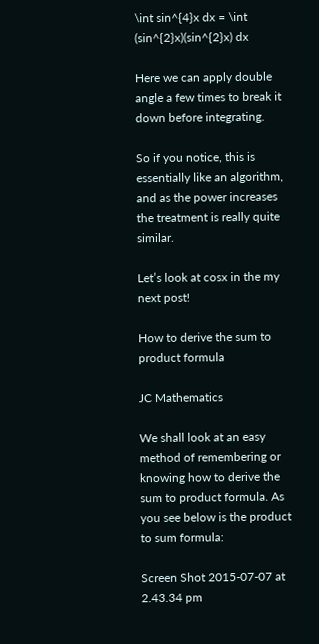\int sin^{4}x dx = \int (sin^{2}x)(sin^{2}x) dx

Here we can apply double angle a few times to break it down before integrating.

So if you notice, this is essentially like an algorithm, and as the power increases the treatment is really quite similar.

Let’s look at cosx in the my next post!

How to derive the sum to product formula

JC Mathematics

We shall look at an easy method of remembering or knowing how to derive the sum to product formula. As you see below is the product to sum formula:

Screen Shot 2015-07-07 at 2.43.34 pm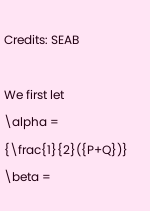Credits: SEAB

We first let
\alpha = {\frac{1}{2}({P+Q})}
\beta =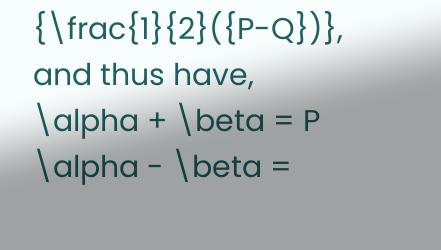{\frac{1}{2}({P-Q})}, and thus have,
\alpha + \beta = P
\alpha - \beta =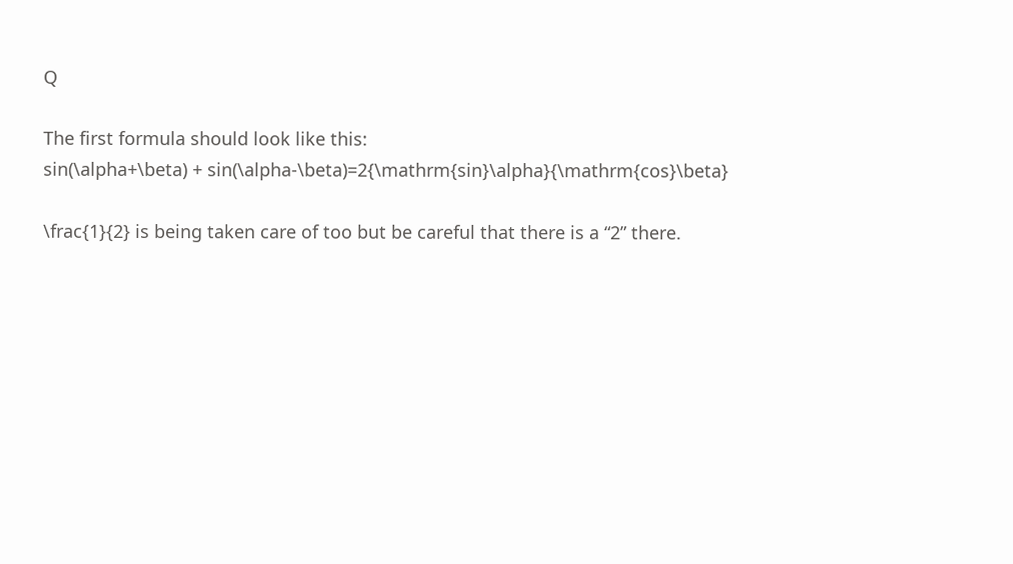Q

The first formula should look like this:
sin(\alpha+\beta) + sin(\alpha-\beta)=2{\mathrm{sin}\alpha}{\mathrm{cos}\beta}

\frac{1}{2} is being taken care of too but be careful that there is a “2” there.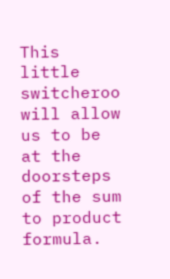This little switcheroo will allow us to be at the doorsteps of the sum to product formula.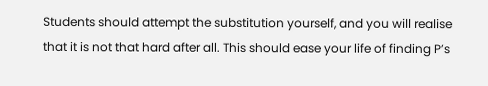Students should attempt the substitution yourself, and you will realise that it is not that hard after all. This should ease your life of finding P’s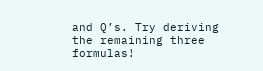and Q’s. Try deriving the remaining three formulas!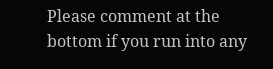Please comment at the bottom if you run into any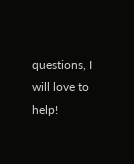questions, I will love to help!